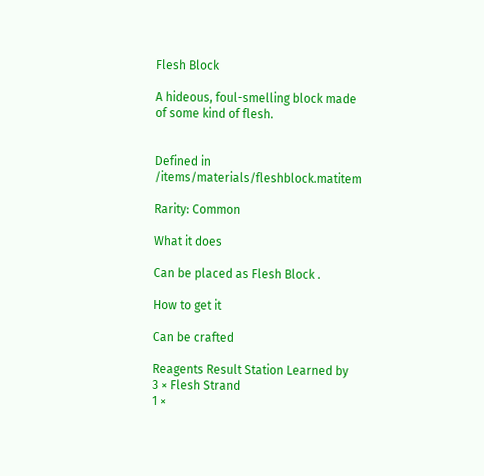Flesh Block

A hideous, foul-smelling block made of some kind of flesh.


Defined in /items/materials/fleshblock.matitem

Rarity: Common

What it does

Can be placed as Flesh Block .

How to get it

Can be crafted

Reagents Result Station Learned by
3 × Flesh Strand
1 ×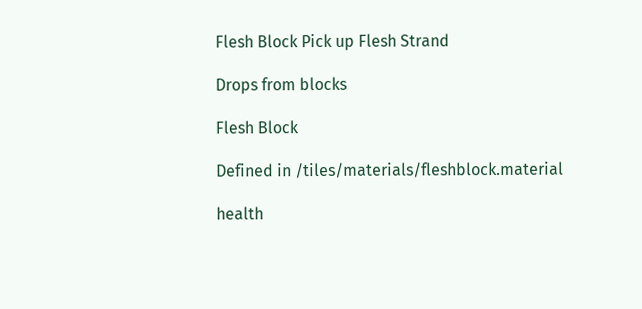Flesh Block Pick up Flesh Strand

Drops from blocks

Flesh Block

Defined in /tiles/materials/fleshblock.material

health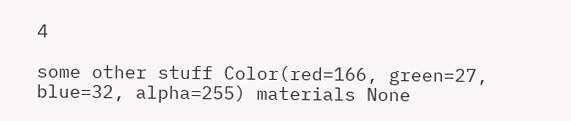4

some other stuff Color(red=166, green=27, blue=32, alpha=255) materials None